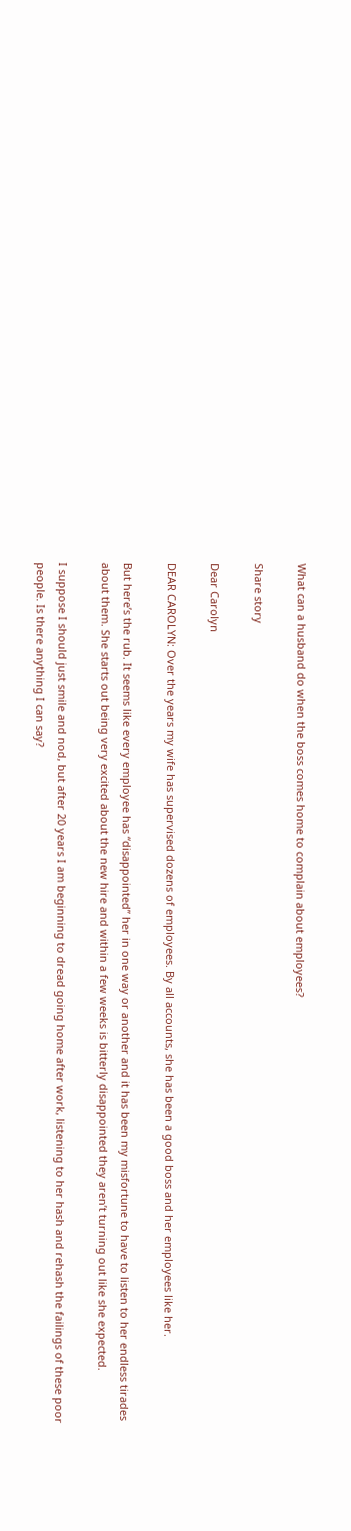What can a husband do when the boss comes home to complain about employees?

Share story

Dear Carolyn

DEAR CAROLYN: Over the years my wife has supervised dozens of employees. By all accounts, she has been a good boss and her employees like her.

But here’s the rub. It seems like every employee has “disappointed” her in one way or another and it has been my misfortune to have to listen to her endless tirades about them. She starts out being very excited about the new hire and within a few weeks is bitterly disappointed they aren’t turning out like she expected.

I suppose I should just smile and nod, but after 20 years I am beginning to dread going home after work, listening to her hash and rehash the failings of these poor people. Is there anything I can say?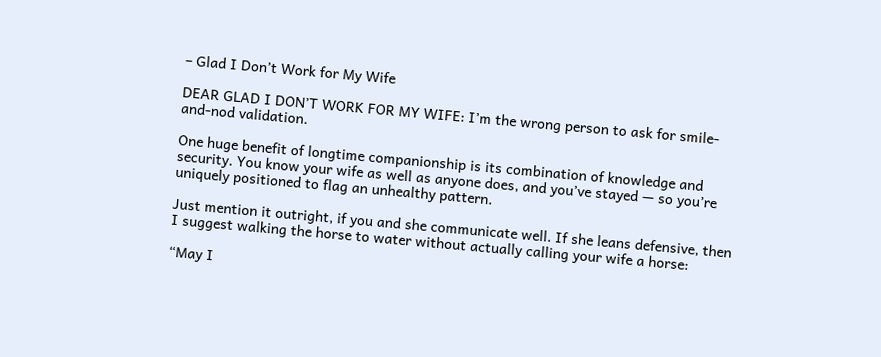– Glad I Don’t Work for My Wife

DEAR GLAD I DON’T WORK FOR MY WIFE: I’m the wrong person to ask for smile-and-nod validation.

One huge benefit of longtime companionship is its combination of knowledge and security. You know your wife as well as anyone does, and you’ve stayed — so you’re uniquely positioned to flag an unhealthy pattern.

Just mention it outright, if you and she communicate well. If she leans defensive, then I suggest walking the horse to water without actually calling your wife a horse:

“May I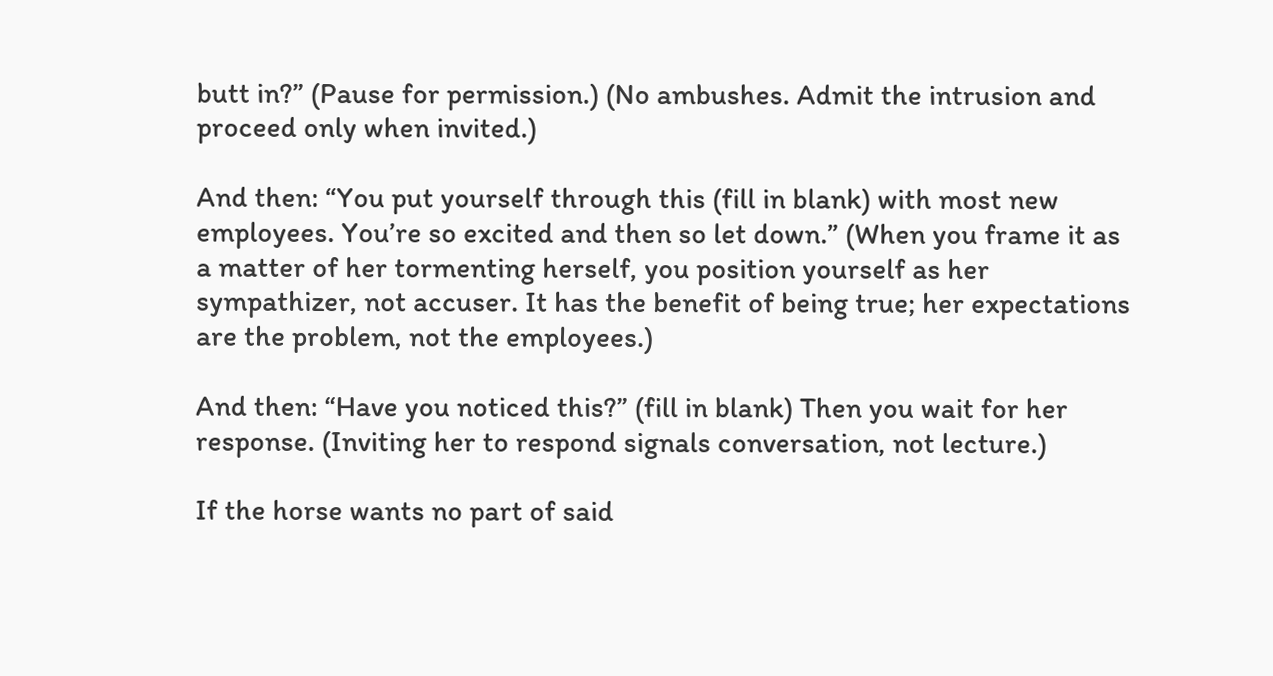butt in?” (Pause for permission.) (No ambushes. Admit the intrusion and proceed only when invited.)

And then: “You put yourself through this (fill in blank) with most new employees. You’re so excited and then so let down.” (When you frame it as a matter of her tormenting herself, you position yourself as her sympathizer, not accuser. It has the benefit of being true; her expectations are the problem, not the employees.)

And then: “Have you noticed this?” (fill in blank) Then you wait for her response. (Inviting her to respond signals conversation, not lecture.)

If the horse wants no part of said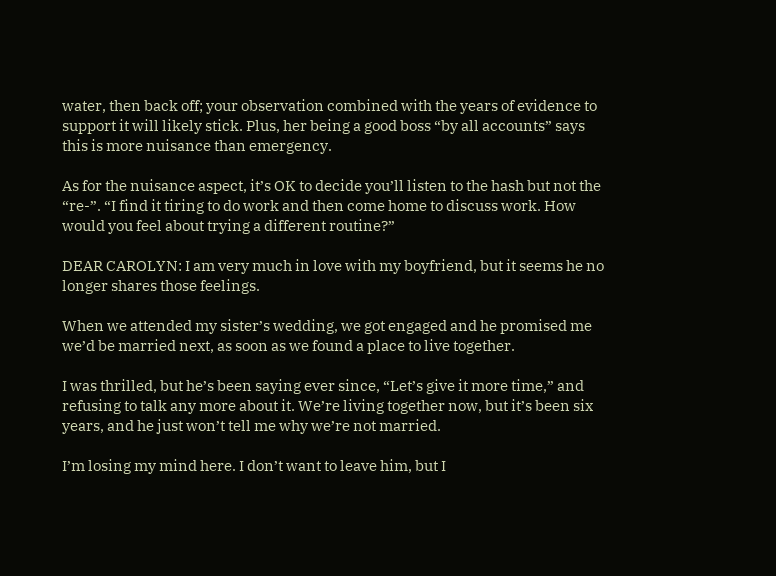water, then back off; your observation combined with the years of evidence to support it will likely stick. Plus, her being a good boss “by all accounts” says this is more nuisance than emergency.

As for the nuisance aspect, it’s OK to decide you’ll listen to the hash but not the “re-”. “I find it tiring to do work and then come home to discuss work. How would you feel about trying a different routine?”

DEAR CAROLYN: I am very much in love with my boyfriend, but it seems he no longer shares those feelings.

When we attended my sister’s wedding, we got engaged and he promised me we’d be married next, as soon as we found a place to live together.

I was thrilled, but he’s been saying ever since, “Let’s give it more time,” and refusing to talk any more about it. We’re living together now, but it’s been six years, and he just won’t tell me why we’re not married.

I’m losing my mind here. I don’t want to leave him, but I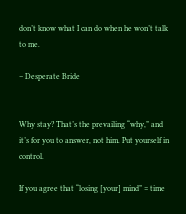don’t know what I can do when he won’t talk to me.

– Desperate Bride


Why stay? That’s the prevailing “why,” and it’s for you to answer, not him. Put yourself in control.

If you agree that “losing [your] mind” = time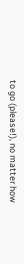to go (please!), no matter how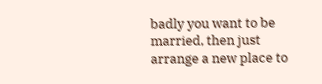badly you want to be married, then just arrange a new place to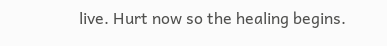live. Hurt now so the healing begins.